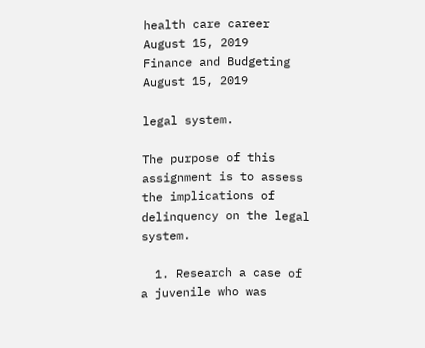health care career
August 15, 2019
Finance and Budgeting
August 15, 2019

legal system.

The purpose of this assignment is to assess the implications of delinquency on the legal system.

  1. Research a case of a juvenile who was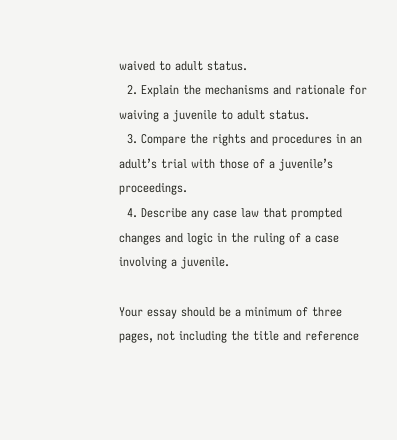waived to adult status.
  2. Explain the mechanisms and rationale for waiving a juvenile to adult status.
  3. Compare the rights and procedures in an adult’s trial with those of a juvenile’s proceedings.
  4. Describe any case law that prompted changes and logic in the ruling of a case involving a juvenile.

Your essay should be a minimum of three pages, not including the title and reference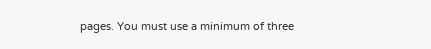pages. You must use a minimum of three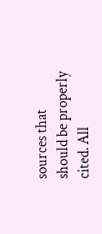sources that should be properly cited. All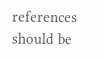references should be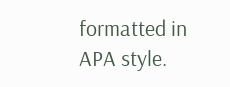formatted in APA style.